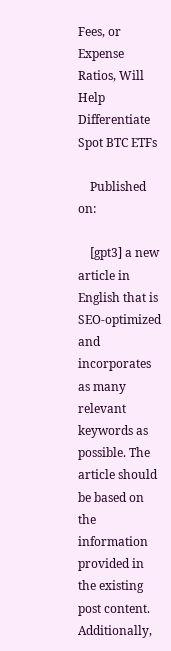Fees, or Expense Ratios, Will Help Differentiate Spot BTC ETFs

    Published on:

    [gpt3] a new article in English that is SEO-optimized and incorporates as many relevant keywords as possible. The article should be based on the information provided in the existing post content. Additionally,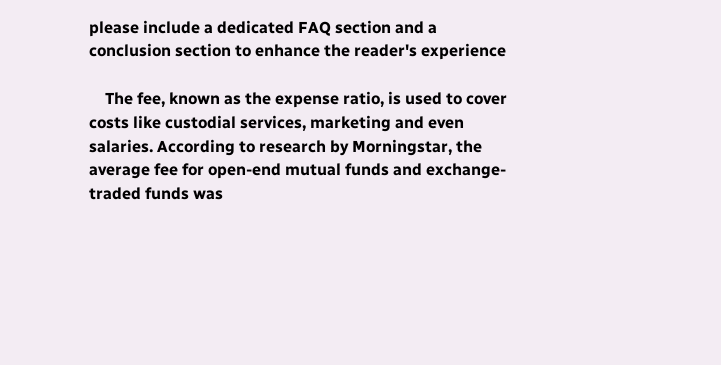please include a dedicated FAQ section and a conclusion section to enhance the reader's experience

    The fee, known as the expense ratio, is used to cover costs like custodial services, marketing and even salaries. According to research by Morningstar, the average fee for open-end mutual funds and exchange-traded funds was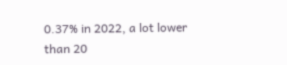0.37% in 2022, a lot lower than 20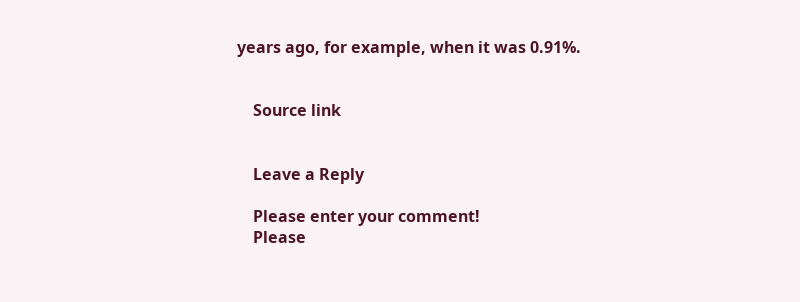years ago, for example, when it was 0.91%.


    Source link


    Leave a Reply

    Please enter your comment!
    Please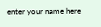enter your name here